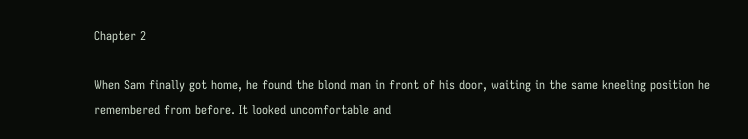Chapter 2

When Sam finally got home, he found the blond man in front of his door, waiting in the same kneeling position he remembered from before. It looked uncomfortable and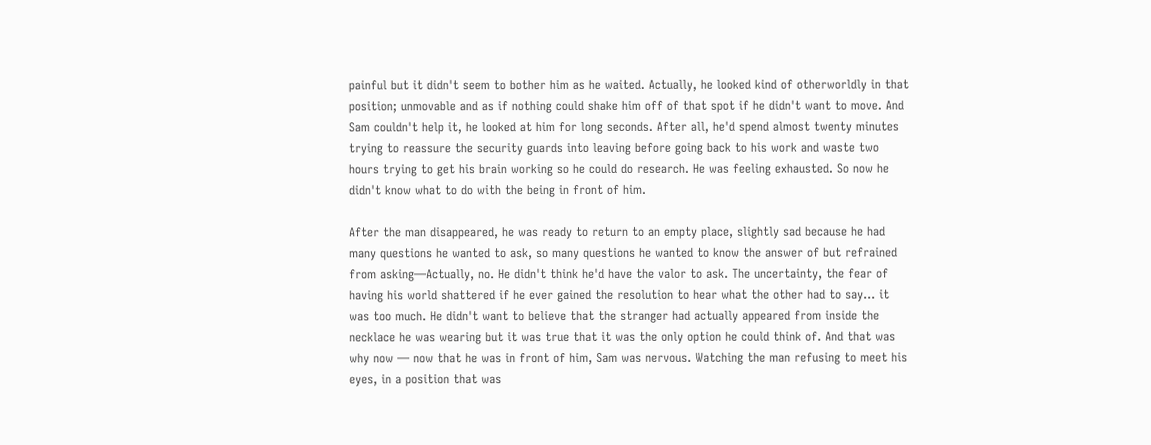painful but it didn't seem to bother him as he waited. Actually, he looked kind of otherworldly in that position; unmovable and as if nothing could shake him off of that spot if he didn't want to move. And Sam couldn't help it, he looked at him for long seconds. After all, he'd spend almost twenty minutes trying to reassure the security guards into leaving before going back to his work and waste two hours trying to get his brain working so he could do research. He was feeling exhausted. So now he didn't know what to do with the being in front of him.

After the man disappeared, he was ready to return to an empty place, slightly sad because he had many questions he wanted to ask, so many questions he wanted to know the answer of but refrained from asking—Actually, no. He didn't think he'd have the valor to ask. The uncertainty, the fear of having his world shattered if he ever gained the resolution to hear what the other had to say… it was too much. He didn't want to believe that the stranger had actually appeared from inside the necklace he was wearing but it was true that it was the only option he could think of. And that was why now — now that he was in front of him, Sam was nervous. Watching the man refusing to meet his eyes, in a position that was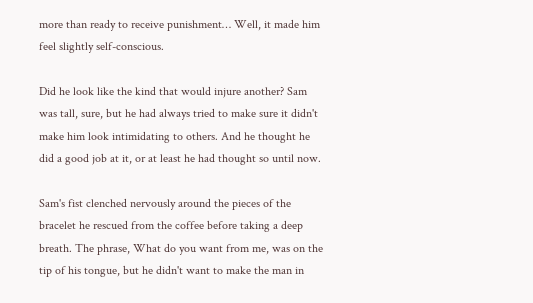more than ready to receive punishment… Well, it made him feel slightly self-conscious.

Did he look like the kind that would injure another? Sam was tall, sure, but he had always tried to make sure it didn't make him look intimidating to others. And he thought he did a good job at it, or at least he had thought so until now.

Sam's fist clenched nervously around the pieces of the bracelet he rescued from the coffee before taking a deep breath. The phrase, What do you want from me, was on the tip of his tongue, but he didn't want to make the man in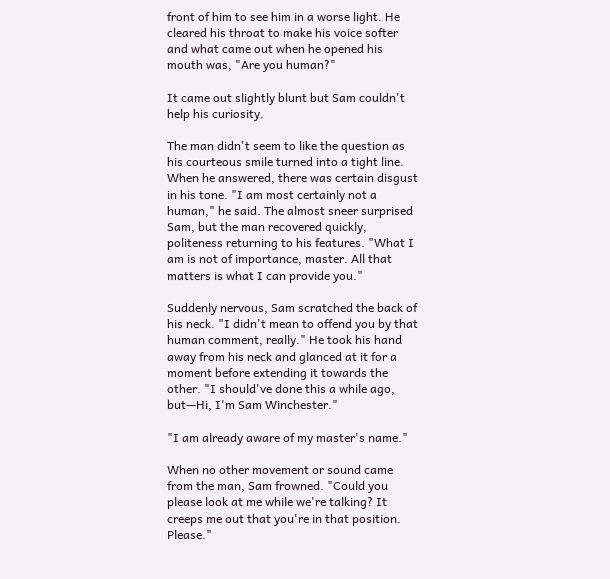front of him to see him in a worse light. He cleared his throat to make his voice softer and what came out when he opened his mouth was, "Are you human?"

It came out slightly blunt but Sam couldn't help his curiosity.

The man didn't seem to like the question as his courteous smile turned into a tight line. When he answered, there was certain disgust in his tone. "I am most certainly not a human," he said. The almost sneer surprised Sam, but the man recovered quickly, politeness returning to his features. "What I am is not of importance, master. All that matters is what I can provide you."

Suddenly nervous, Sam scratched the back of his neck. "I didn't mean to offend you by that human comment, really." He took his hand away from his neck and glanced at it for a moment before extending it towards the other. "I should've done this a while ago, but—Hi, I'm Sam Winchester."

"I am already aware of my master's name."

When no other movement or sound came from the man, Sam frowned. "Could you please look at me while we're talking? It creeps me out that you're in that position. Please."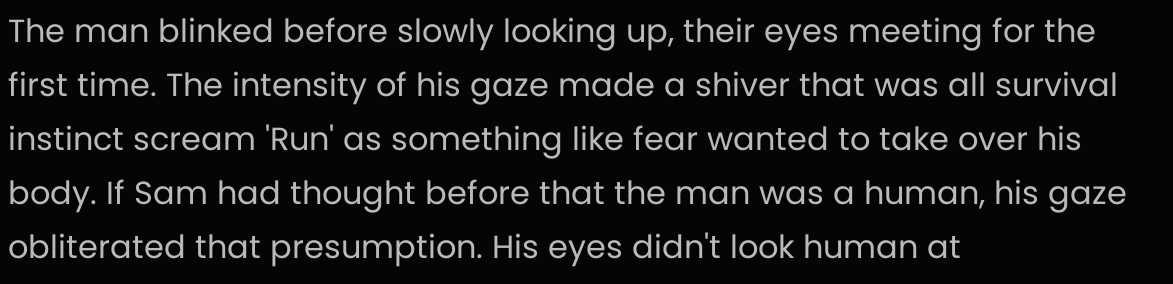The man blinked before slowly looking up, their eyes meeting for the first time. The intensity of his gaze made a shiver that was all survival instinct scream 'Run' as something like fear wanted to take over his body. If Sam had thought before that the man was a human, his gaze obliterated that presumption. His eyes didn't look human at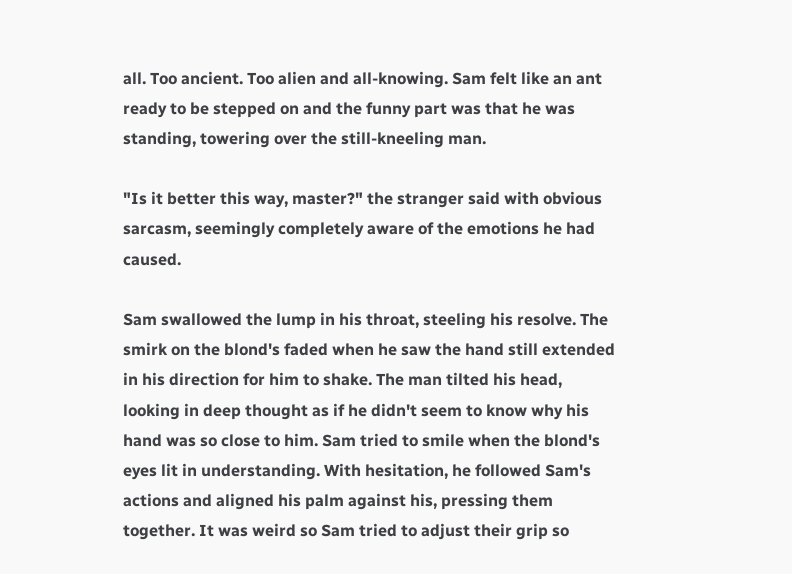all. Too ancient. Too alien and all-knowing. Sam felt like an ant ready to be stepped on and the funny part was that he was standing, towering over the still-kneeling man.

"Is it better this way, master?" the stranger said with obvious sarcasm, seemingly completely aware of the emotions he had caused.

Sam swallowed the lump in his throat, steeling his resolve. The smirk on the blond's faded when he saw the hand still extended in his direction for him to shake. The man tilted his head, looking in deep thought as if he didn't seem to know why his hand was so close to him. Sam tried to smile when the blond's eyes lit in understanding. With hesitation, he followed Sam's actions and aligned his palm against his, pressing them together. It was weird so Sam tried to adjust their grip so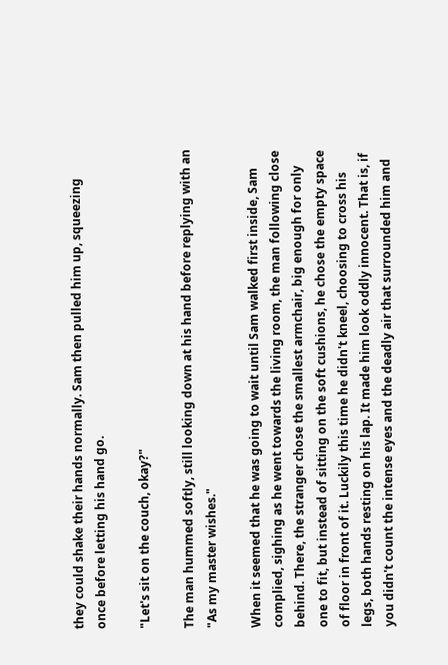they could shake their hands normally. Sam then pulled him up, squeezing once before letting his hand go.

"Let's sit on the couch, okay?"

The man hummed softly, still looking down at his hand before replying with an "As my master wishes."

When it seemed that he was going to wait until Sam walked first inside, Sam complied, sighing as he went towards the living room, the man following close behind. There, the stranger chose the smallest armchair, big enough for only one to fit, but instead of sitting on the soft cushions, he chose the empty space of floor in front of it. Luckily this time he didn't kneel, choosing to cross his legs, both hands resting on his lap. It made him look oddly innocent. That is, if you didn't count the intense eyes and the deadly air that surrounded him and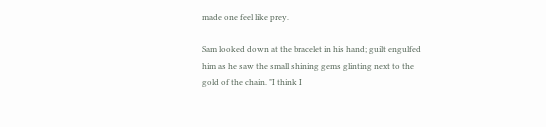made one feel like prey.

Sam looked down at the bracelet in his hand; guilt engulfed him as he saw the small shining gems glinting next to the gold of the chain. "I think I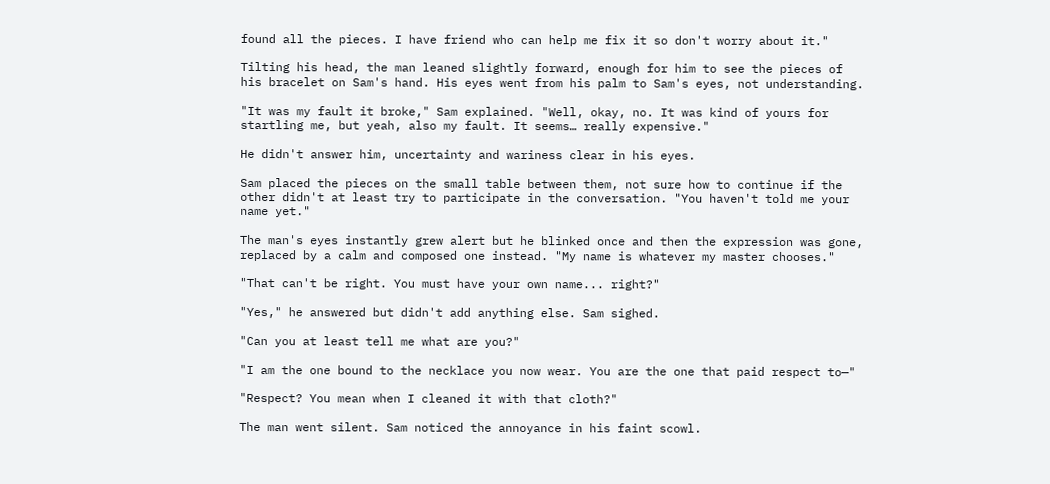found all the pieces. I have friend who can help me fix it so don't worry about it."

Tilting his head, the man leaned slightly forward, enough for him to see the pieces of his bracelet on Sam's hand. His eyes went from his palm to Sam's eyes, not understanding.

"It was my fault it broke," Sam explained. "Well, okay, no. It was kind of yours for startling me, but yeah, also my fault. It seems… really expensive."

He didn't answer him, uncertainty and wariness clear in his eyes.

Sam placed the pieces on the small table between them, not sure how to continue if the other didn't at least try to participate in the conversation. "You haven't told me your name yet."

The man's eyes instantly grew alert but he blinked once and then the expression was gone, replaced by a calm and composed one instead. "My name is whatever my master chooses."

"That can't be right. You must have your own name... right?"

"Yes," he answered but didn't add anything else. Sam sighed.

"Can you at least tell me what are you?"

"I am the one bound to the necklace you now wear. You are the one that paid respect to—"

"Respect? You mean when I cleaned it with that cloth?"

The man went silent. Sam noticed the annoyance in his faint scowl.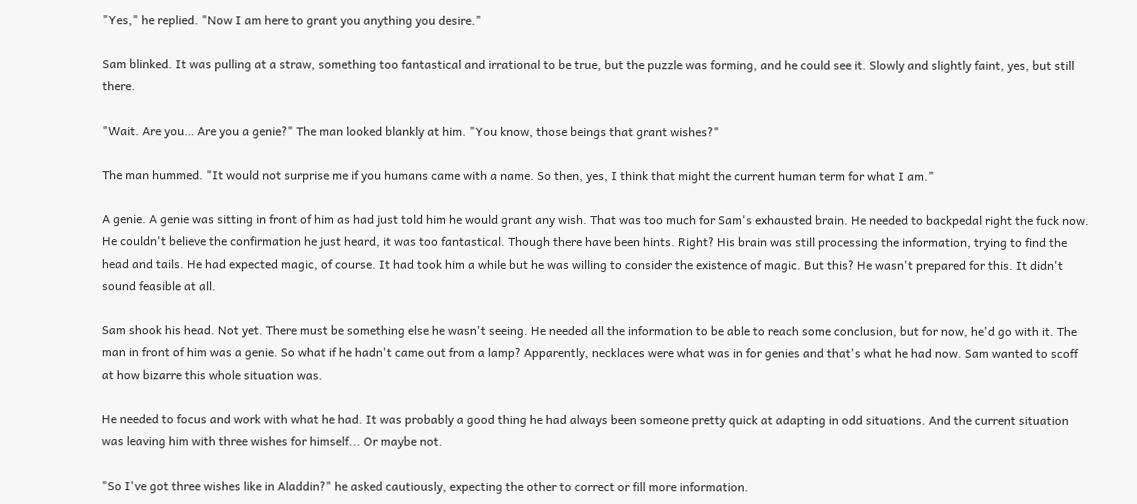"Yes," he replied. "Now I am here to grant you anything you desire."

Sam blinked. It was pulling at a straw, something too fantastical and irrational to be true, but the puzzle was forming, and he could see it. Slowly and slightly faint, yes, but still there.

"Wait. Are you… Are you a genie?" The man looked blankly at him. "You know, those beings that grant wishes?"

The man hummed. "It would not surprise me if you humans came with a name. So then, yes, I think that might the current human term for what I am."

A genie. A genie was sitting in front of him as had just told him he would grant any wish. That was too much for Sam's exhausted brain. He needed to backpedal right the fuck now. He couldn't believe the confirmation he just heard, it was too fantastical. Though there have been hints. Right? His brain was still processing the information, trying to find the head and tails. He had expected magic, of course. It had took him a while but he was willing to consider the existence of magic. But this? He wasn't prepared for this. It didn't sound feasible at all.

Sam shook his head. Not yet. There must be something else he wasn't seeing. He needed all the information to be able to reach some conclusion, but for now, he'd go with it. The man in front of him was a genie. So what if he hadn't came out from a lamp? Apparently, necklaces were what was in for genies and that's what he had now. Sam wanted to scoff at how bizarre this whole situation was.

He needed to focus and work with what he had. It was probably a good thing he had always been someone pretty quick at adapting in odd situations. And the current situation was leaving him with three wishes for himself... Or maybe not.

"So I've got three wishes like in Aladdin?" he asked cautiously, expecting the other to correct or fill more information.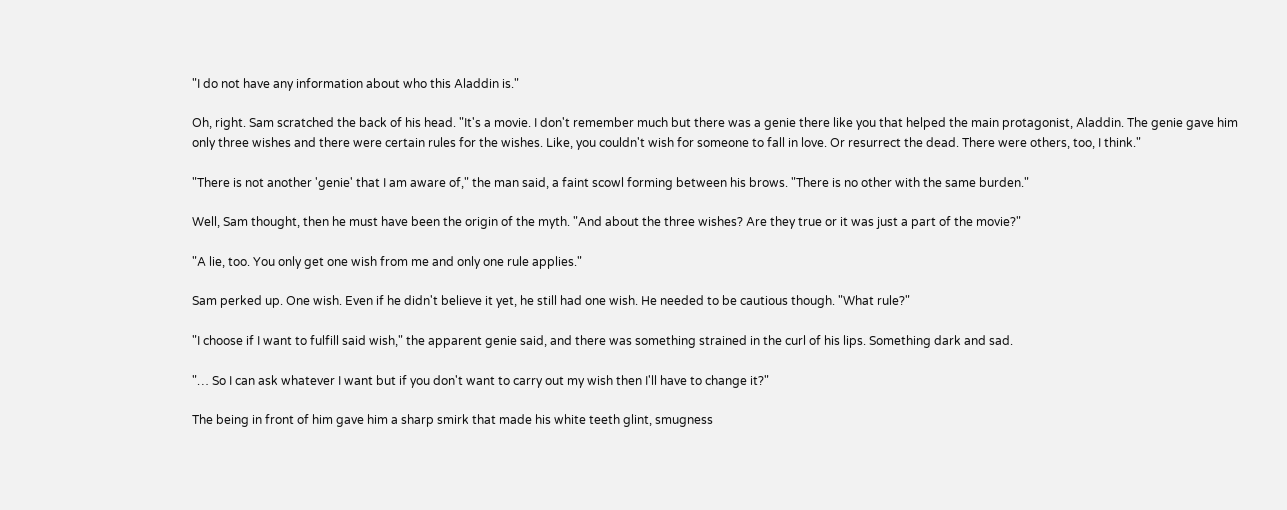"I do not have any information about who this Aladdin is."

Oh, right. Sam scratched the back of his head. "It's a movie. I don't remember much but there was a genie there like you that helped the main protagonist, Aladdin. The genie gave him only three wishes and there were certain rules for the wishes. Like, you couldn't wish for someone to fall in love. Or resurrect the dead. There were others, too, I think."

"There is not another 'genie' that I am aware of," the man said, a faint scowl forming between his brows. "There is no other with the same burden."

Well, Sam thought, then he must have been the origin of the myth. "And about the three wishes? Are they true or it was just a part of the movie?"

"A lie, too. You only get one wish from me and only one rule applies."

Sam perked up. One wish. Even if he didn't believe it yet, he still had one wish. He needed to be cautious though. "What rule?"

"I choose if I want to fulfill said wish," the apparent genie said, and there was something strained in the curl of his lips. Something dark and sad.

"… So I can ask whatever I want but if you don't want to carry out my wish then I'll have to change it?"

The being in front of him gave him a sharp smirk that made his white teeth glint, smugness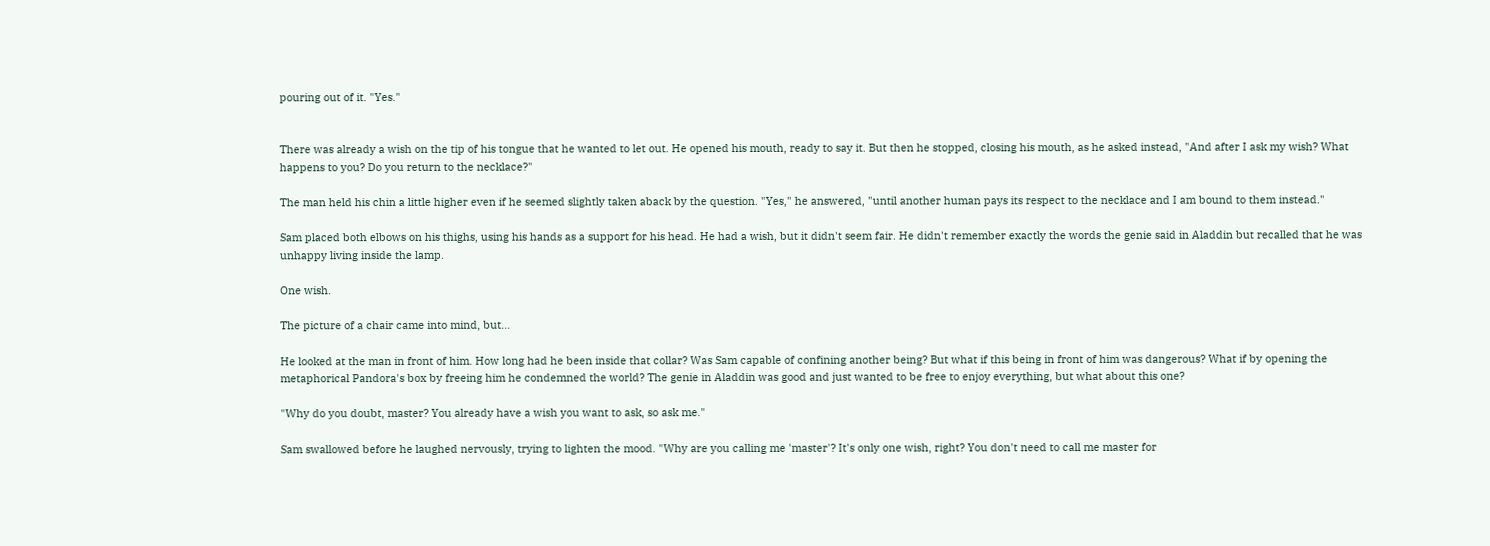pouring out of it. "Yes."


There was already a wish on the tip of his tongue that he wanted to let out. He opened his mouth, ready to say it. But then he stopped, closing his mouth, as he asked instead, "And after I ask my wish? What happens to you? Do you return to the necklace?"

The man held his chin a little higher even if he seemed slightly taken aback by the question. "Yes," he answered, "until another human pays its respect to the necklace and I am bound to them instead."

Sam placed both elbows on his thighs, using his hands as a support for his head. He had a wish, but it didn't seem fair. He didn't remember exactly the words the genie said in Aladdin but recalled that he was unhappy living inside the lamp.

One wish.

The picture of a chair came into mind, but...

He looked at the man in front of him. How long had he been inside that collar? Was Sam capable of confining another being? But what if this being in front of him was dangerous? What if by opening the metaphorical Pandora's box by freeing him he condemned the world? The genie in Aladdin was good and just wanted to be free to enjoy everything, but what about this one?

"Why do you doubt, master? You already have a wish you want to ask, so ask me."

Sam swallowed before he laughed nervously, trying to lighten the mood. "Why are you calling me 'master'? It's only one wish, right? You don't need to call me master for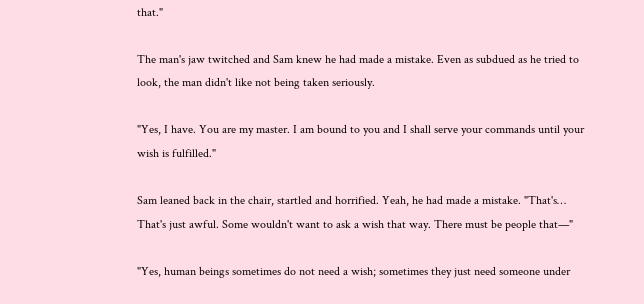that."

The man's jaw twitched and Sam knew he had made a mistake. Even as subdued as he tried to look, the man didn't like not being taken seriously.

"Yes, I have. You are my master. I am bound to you and I shall serve your commands until your wish is fulfilled."

Sam leaned back in the chair, startled and horrified. Yeah, he had made a mistake. "That's… That's just awful. Some wouldn't want to ask a wish that way. There must be people that—"

"Yes, human beings sometimes do not need a wish; sometimes they just need someone under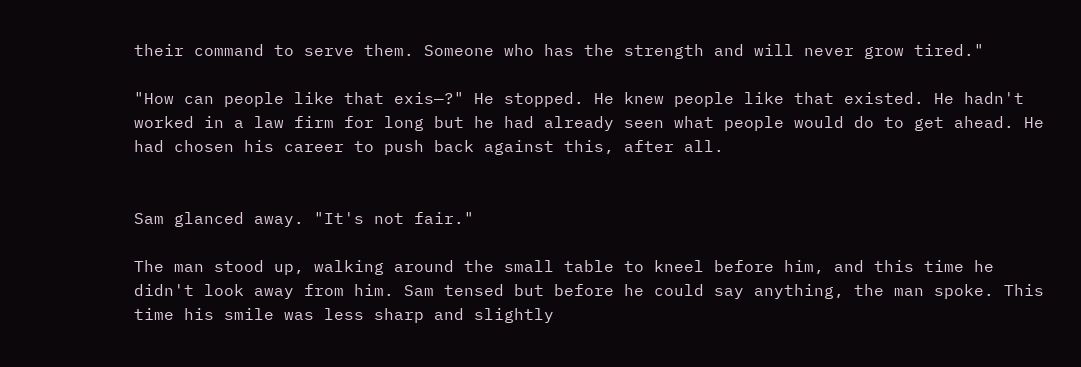their command to serve them. Someone who has the strength and will never grow tired."

"How can people like that exis—?" He stopped. He knew people like that existed. He hadn't worked in a law firm for long but he had already seen what people would do to get ahead. He had chosen his career to push back against this, after all.


Sam glanced away. "It's not fair."

The man stood up, walking around the small table to kneel before him, and this time he didn't look away from him. Sam tensed but before he could say anything, the man spoke. This time his smile was less sharp and slightly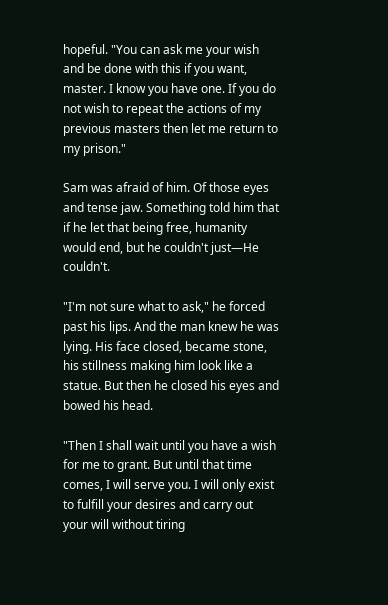hopeful. "You can ask me your wish and be done with this if you want, master. I know you have one. If you do not wish to repeat the actions of my previous masters then let me return to my prison."

Sam was afraid of him. Of those eyes and tense jaw. Something told him that if he let that being free, humanity would end, but he couldn't just—He couldn't.

"I'm not sure what to ask," he forced past his lips. And the man knew he was lying. His face closed, became stone, his stillness making him look like a statue. But then he closed his eyes and bowed his head.

"Then I shall wait until you have a wish for me to grant. But until that time comes, I will serve you. I will only exist to fulfill your desires and carry out your will without tiring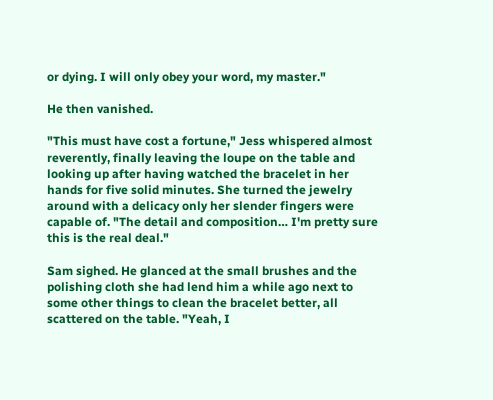or dying. I will only obey your word, my master."

He then vanished.

"This must have cost a fortune," Jess whispered almost reverently, finally leaving the loupe on the table and looking up after having watched the bracelet in her hands for five solid minutes. She turned the jewelry around with a delicacy only her slender fingers were capable of. "The detail and composition… I'm pretty sure this is the real deal."

Sam sighed. He glanced at the small brushes and the polishing cloth she had lend him a while ago next to some other things to clean the bracelet better, all scattered on the table. "Yeah, I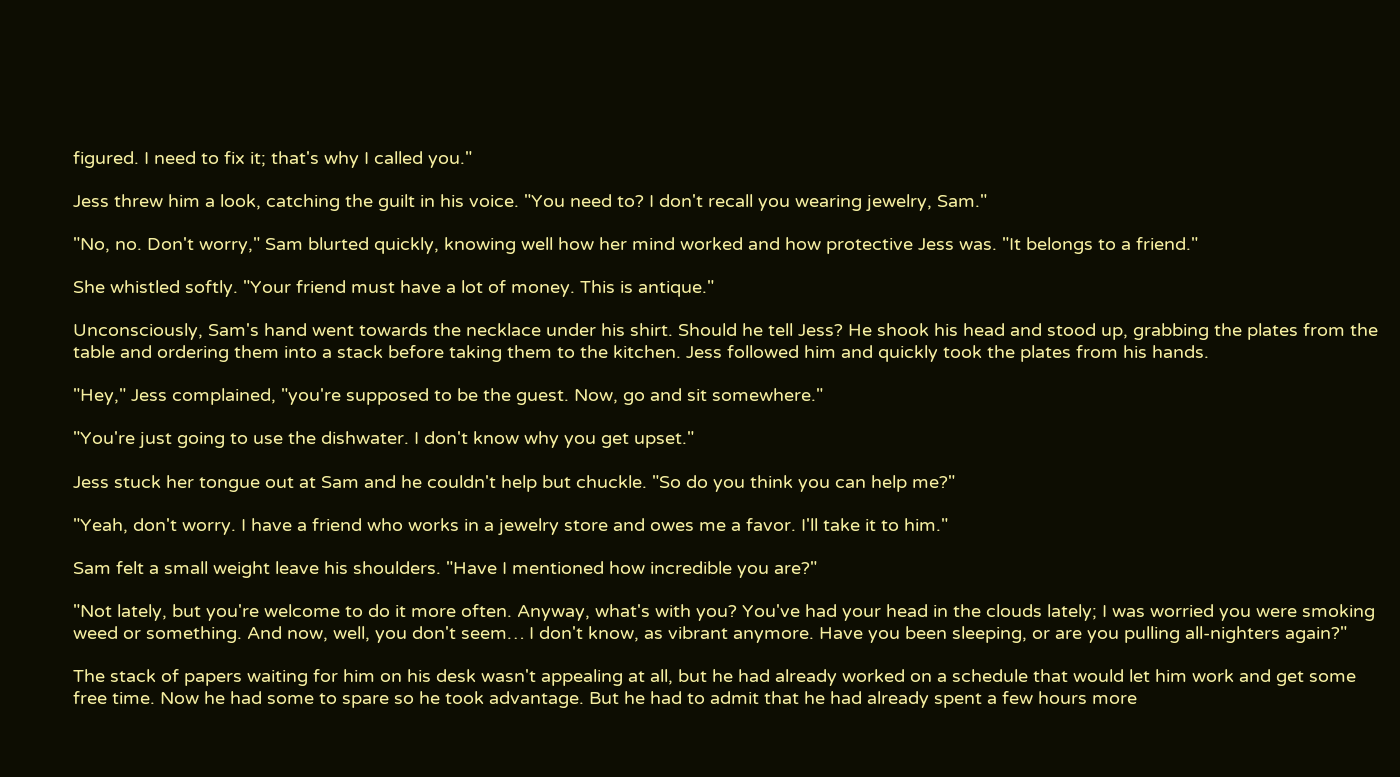figured. I need to fix it; that's why I called you."

Jess threw him a look, catching the guilt in his voice. "You need to? I don't recall you wearing jewelry, Sam."

"No, no. Don't worry," Sam blurted quickly, knowing well how her mind worked and how protective Jess was. "It belongs to a friend."

She whistled softly. "Your friend must have a lot of money. This is antique."

Unconsciously, Sam's hand went towards the necklace under his shirt. Should he tell Jess? He shook his head and stood up, grabbing the plates from the table and ordering them into a stack before taking them to the kitchen. Jess followed him and quickly took the plates from his hands.

"Hey," Jess complained, "you're supposed to be the guest. Now, go and sit somewhere."

"You're just going to use the dishwater. I don't know why you get upset."

Jess stuck her tongue out at Sam and he couldn't help but chuckle. "So do you think you can help me?"

"Yeah, don't worry. I have a friend who works in a jewelry store and owes me a favor. I'll take it to him."

Sam felt a small weight leave his shoulders. "Have I mentioned how incredible you are?"

"Not lately, but you're welcome to do it more often. Anyway, what's with you? You've had your head in the clouds lately; I was worried you were smoking weed or something. And now, well, you don't seem… I don't know, as vibrant anymore. Have you been sleeping, or are you pulling all-nighters again?"

The stack of papers waiting for him on his desk wasn't appealing at all, but he had already worked on a schedule that would let him work and get some free time. Now he had some to spare so he took advantage. But he had to admit that he had already spent a few hours more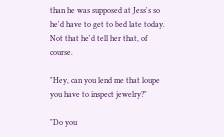than he was supposed at Jess's so he'd have to get to bed late today. Not that he'd tell her that, of course.

"Hey, can you lend me that loupe you have to inspect jewelry?"

"Do you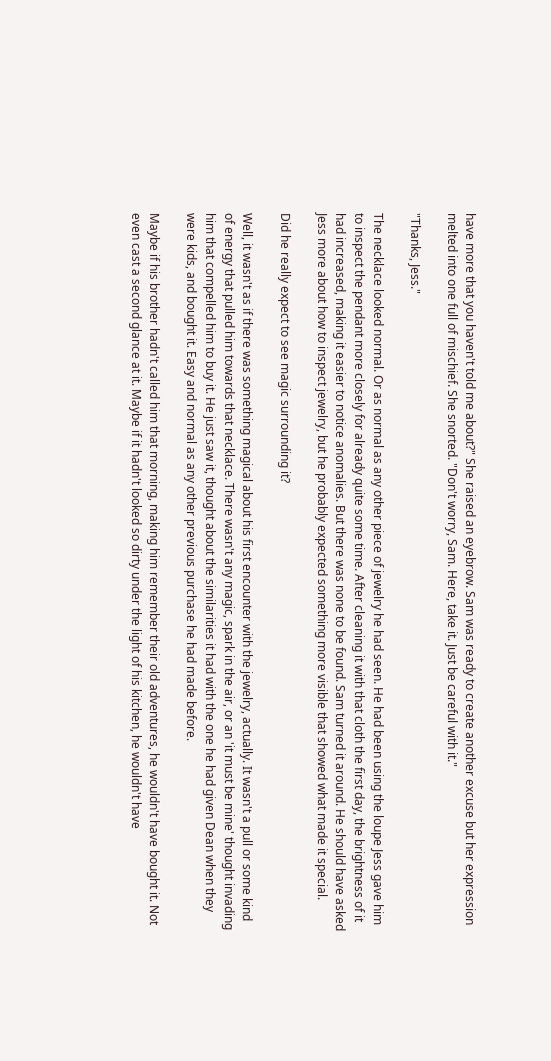have more that you haven't told me about?" She raised an eyebrow. Sam was ready to create another excuse but her expression melted into one full of mischief. She snorted. "Don't worry, Sam. Here, take it. Just be careful with it."

"Thanks, Jess."

The necklace looked normal. Or as normal as any other piece of jewelry he had seen. He had been using the loupe Jess gave him to inspect the pendant more closely for already quite some time. After cleaning it with that cloth the first day, the brightness of it had increased, making it easier to notice anomalies. But there was none to be found. Sam turned it around. He should have asked Jess more about how to inspect jewelry, but he probably expected something more visible that showed what made it special.

Did he really expect to see magic surrounding it?

Well, it wasn't as if there was something magical about his first encounter with the jewelry, actually. It wasn't a pull or some kind of energy that pulled him towards that necklace. There wasn't any magic, spark in the air, or an 'it must be mine' thought invading him that compelled him to buy it. He just saw it, thought about the similarities it had with the one he had given Dean when they were kids, and bought it. Easy and normal as any other previous purchase he had made before.

Maybe if his brother hadn't called him that morning, making him remember their old adventures, he wouldn't have bought it. Not even cast a second glance at it. Maybe if it hadn't looked so dirty under the light of his kitchen, he wouldn't have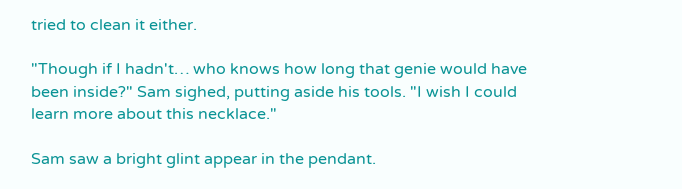tried to clean it either.

"Though if I hadn't… who knows how long that genie would have been inside?" Sam sighed, putting aside his tools. "I wish I could learn more about this necklace."

Sam saw a bright glint appear in the pendant.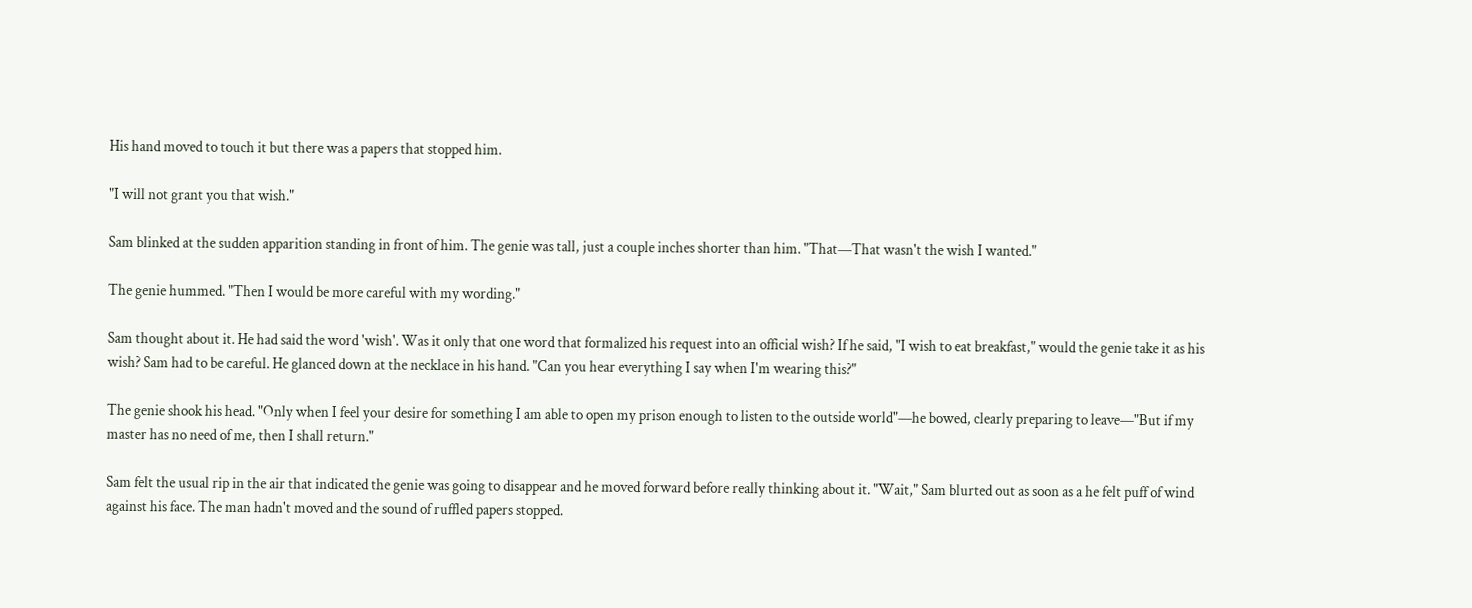His hand moved to touch it but there was a papers that stopped him.

"I will not grant you that wish."

Sam blinked at the sudden apparition standing in front of him. The genie was tall, just a couple inches shorter than him. "That—That wasn't the wish I wanted."

The genie hummed. "Then I would be more careful with my wording."

Sam thought about it. He had said the word 'wish'. Was it only that one word that formalized his request into an official wish? If he said, "I wish to eat breakfast," would the genie take it as his wish? Sam had to be careful. He glanced down at the necklace in his hand. "Can you hear everything I say when I'm wearing this?"

The genie shook his head. "Only when I feel your desire for something I am able to open my prison enough to listen to the outside world"—he bowed, clearly preparing to leave—"But if my master has no need of me, then I shall return."

Sam felt the usual rip in the air that indicated the genie was going to disappear and he moved forward before really thinking about it. "Wait," Sam blurted out as soon as a he felt puff of wind against his face. The man hadn't moved and the sound of ruffled papers stopped.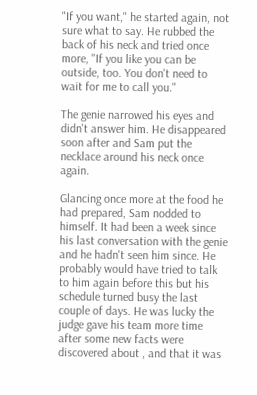"If you want," he started again, not sure what to say. He rubbed the back of his neck and tried once more, "If you like you can be outside, too. You don't need to wait for me to call you."

The genie narrowed his eyes and didn't answer him. He disappeared soon after and Sam put the necklace around his neck once again.

Glancing once more at the food he had prepared, Sam nodded to himself. It had been a week since his last conversation with the genie and he hadn't seen him since. He probably would have tried to talk to him again before this but his schedule turned busy the last couple of days. He was lucky the judge gave his team more time after some new facts were discovered about , and that it was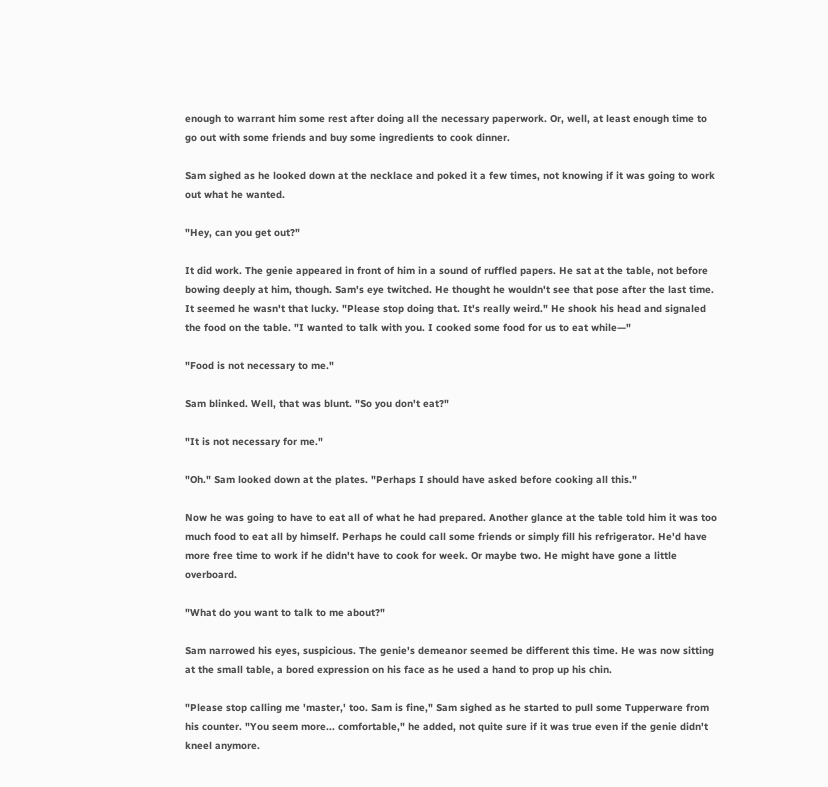enough to warrant him some rest after doing all the necessary paperwork. Or, well, at least enough time to go out with some friends and buy some ingredients to cook dinner.

Sam sighed as he looked down at the necklace and poked it a few times, not knowing if it was going to work out what he wanted.

"Hey, can you get out?"

It did work. The genie appeared in front of him in a sound of ruffled papers. He sat at the table, not before bowing deeply at him, though. Sam's eye twitched. He thought he wouldn't see that pose after the last time. It seemed he wasn't that lucky. "Please stop doing that. It's really weird." He shook his head and signaled the food on the table. "I wanted to talk with you. I cooked some food for us to eat while—"

"Food is not necessary to me."

Sam blinked. Well, that was blunt. "So you don't eat?"

"It is not necessary for me."

"Oh." Sam looked down at the plates. "Perhaps I should have asked before cooking all this."

Now he was going to have to eat all of what he had prepared. Another glance at the table told him it was too much food to eat all by himself. Perhaps he could call some friends or simply fill his refrigerator. He'd have more free time to work if he didn't have to cook for week. Or maybe two. He might have gone a little overboard.

"What do you want to talk to me about?"

Sam narrowed his eyes, suspicious. The genie's demeanor seemed be different this time. He was now sitting at the small table, a bored expression on his face as he used a hand to prop up his chin.

"Please stop calling me 'master,' too. Sam is fine," Sam sighed as he started to pull some Tupperware from his counter. "You seem more... comfortable," he added, not quite sure if it was true even if the genie didn't kneel anymore.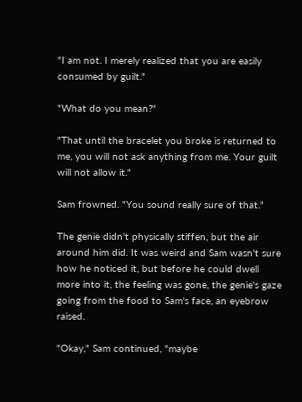"I am not. I merely realized that you are easily consumed by guilt."

"What do you mean?"

"That until the bracelet you broke is returned to me, you will not ask anything from me. Your guilt will not allow it."

Sam frowned. "You sound really sure of that."

The genie didn't physically stiffen, but the air around him did. It was weird and Sam wasn't sure how he noticed it, but before he could dwell more into it, the feeling was gone, the genie's gaze going from the food to Sam's face, an eyebrow raised.

"Okay," Sam continued, "maybe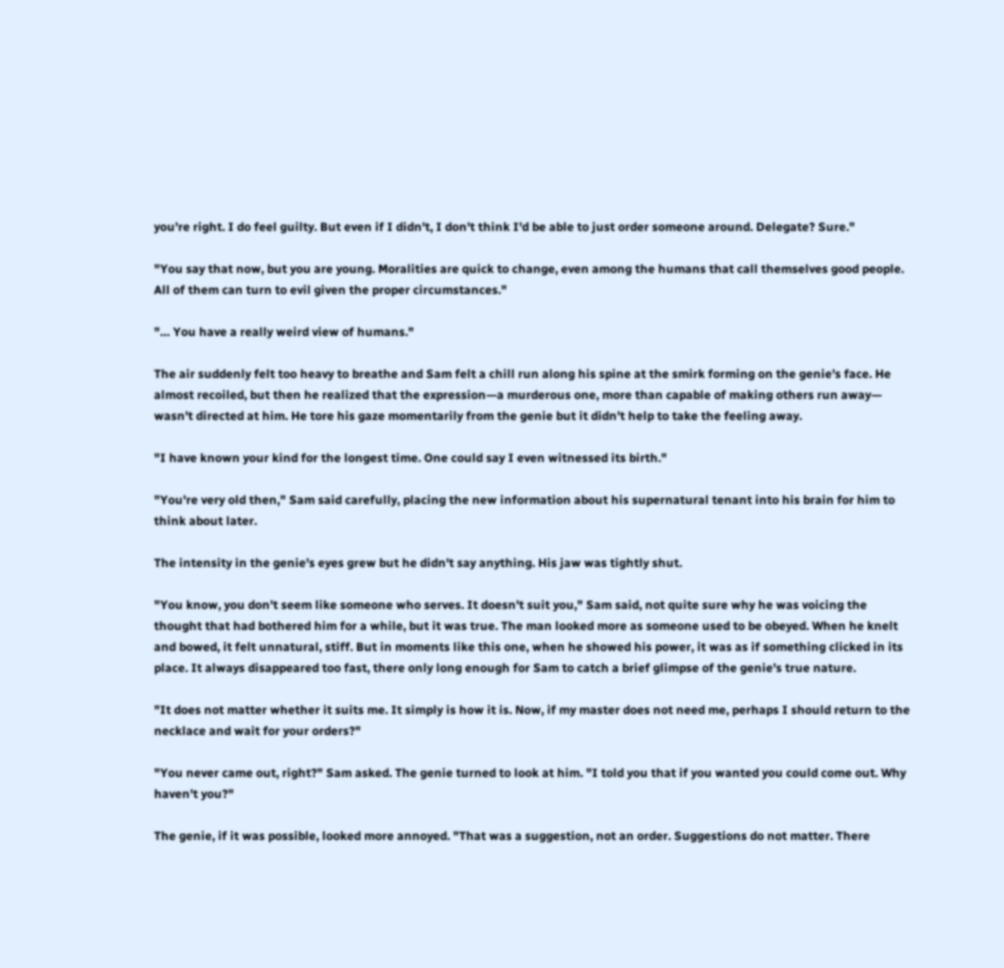you're right. I do feel guilty. But even if I didn't, I don't think I'd be able to just order someone around. Delegate? Sure."

"You say that now, but you are young. Moralities are quick to change, even among the humans that call themselves good people. All of them can turn to evil given the proper circumstances."

"… You have a really weird view of humans."

The air suddenly felt too heavy to breathe and Sam felt a chill run along his spine at the smirk forming on the genie's face. He almost recoiled, but then he realized that the expression—a murderous one, more than capable of making others run away— wasn't directed at him. He tore his gaze momentarily from the genie but it didn't help to take the feeling away.

"I have known your kind for the longest time. One could say I even witnessed its birth."

"You're very old then," Sam said carefully, placing the new information about his supernatural tenant into his brain for him to think about later.

The intensity in the genie's eyes grew but he didn't say anything. His jaw was tightly shut.

"You know, you don't seem like someone who serves. It doesn't suit you," Sam said, not quite sure why he was voicing the thought that had bothered him for a while, but it was true. The man looked more as someone used to be obeyed. When he knelt and bowed, it felt unnatural, stiff. But in moments like this one, when he showed his power, it was as if something clicked in its place. It always disappeared too fast, there only long enough for Sam to catch a brief glimpse of the genie's true nature.

"It does not matter whether it suits me. It simply is how it is. Now, if my master does not need me, perhaps I should return to the necklace and wait for your orders?"

"You never came out, right?" Sam asked. The genie turned to look at him. "I told you that if you wanted you could come out. Why haven't you?"

The genie, if it was possible, looked more annoyed. "That was a suggestion, not an order. Suggestions do not matter. There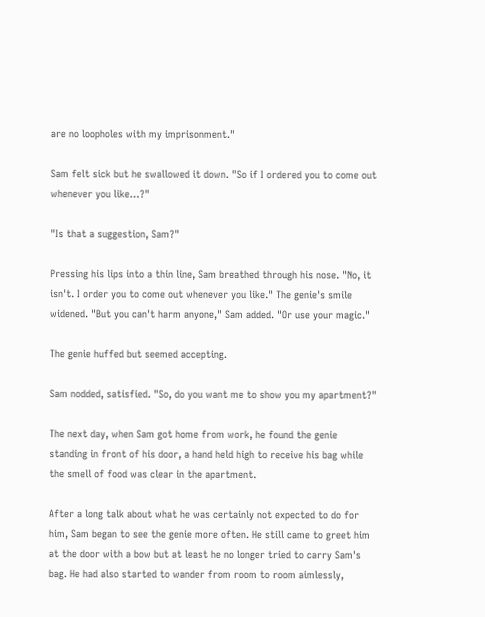are no loopholes with my imprisonment."

Sam felt sick but he swallowed it down. "So if I ordered you to come out whenever you like…?"

"Is that a suggestion, Sam?"

Pressing his lips into a thin line, Sam breathed through his nose. "No, it isn't. I order you to come out whenever you like." The genie's smile widened. "But you can't harm anyone," Sam added. "Or use your magic."

The genie huffed but seemed accepting.

Sam nodded, satisfied. "So, do you want me to show you my apartment?"

The next day, when Sam got home from work, he found the genie standing in front of his door, a hand held high to receive his bag while the smell of food was clear in the apartment.

After a long talk about what he was certainly not expected to do for him, Sam began to see the genie more often. He still came to greet him at the door with a bow but at least he no longer tried to carry Sam's bag. He had also started to wander from room to room aimlessly,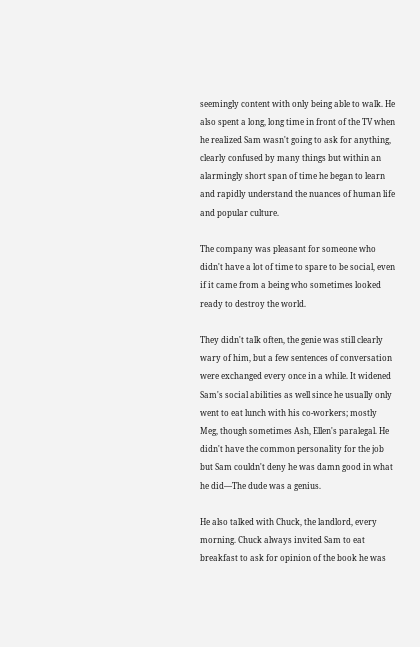seemingly content with only being able to walk. He also spent a long, long time in front of the TV when he realized Sam wasn't going to ask for anything, clearly confused by many things but within an alarmingly short span of time he began to learn and rapidly understand the nuances of human life and popular culture.

The company was pleasant for someone who didn't have a lot of time to spare to be social, even if it came from a being who sometimes looked ready to destroy the world.

They didn't talk often, the genie was still clearly wary of him, but a few sentences of conversation were exchanged every once in a while. It widened Sam's social abilities as well since he usually only went to eat lunch with his co-workers; mostly Meg, though sometimes Ash, Ellen's paralegal. He didn't have the common personality for the job but Sam couldn't deny he was damn good in what he did—The dude was a genius.

He also talked with Chuck, the landlord, every morning. Chuck always invited Sam to eat breakfast to ask for opinion of the book he was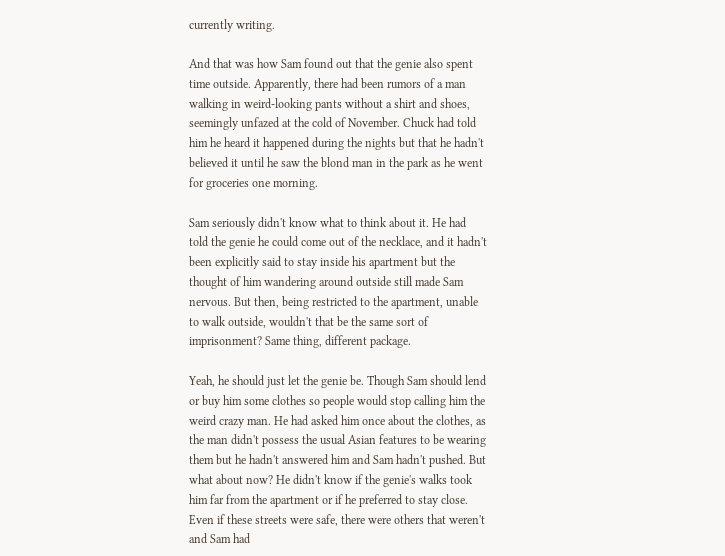currently writing.

And that was how Sam found out that the genie also spent time outside. Apparently, there had been rumors of a man walking in weird-looking pants without a shirt and shoes, seemingly unfazed at the cold of November. Chuck had told him he heard it happened during the nights but that he hadn't believed it until he saw the blond man in the park as he went for groceries one morning.

Sam seriously didn't know what to think about it. He had told the genie he could come out of the necklace, and it hadn't been explicitly said to stay inside his apartment but the thought of him wandering around outside still made Sam nervous. But then, being restricted to the apartment, unable to walk outside, wouldn't that be the same sort of imprisonment? Same thing, different package.

Yeah, he should just let the genie be. Though Sam should lend or buy him some clothes so people would stop calling him the weird crazy man. He had asked him once about the clothes, as the man didn't possess the usual Asian features to be wearing them but he hadn't answered him and Sam hadn't pushed. But what about now? He didn't know if the genie's walks took him far from the apartment or if he preferred to stay close. Even if these streets were safe, there were others that weren't and Sam had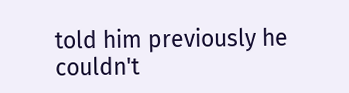told him previously he couldn't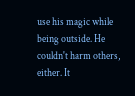use his magic while being outside. He couldn't harm others, either. It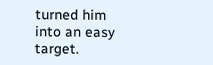turned him into an easy target.